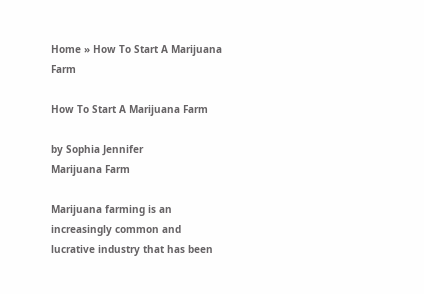Home » How To Start A Marijuana Farm

How To Start A Marijuana Farm

by Sophia Jennifer
Marijuana Farm

Marijuana farming is an increasingly common and lucrative industry that has been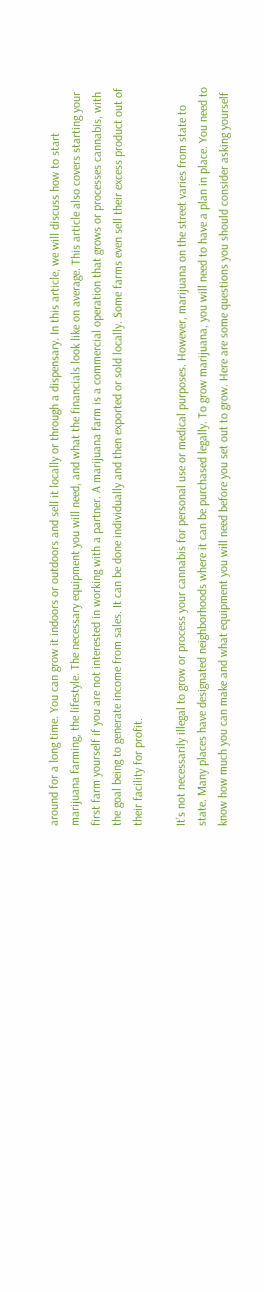around for a long time. You can grow it indoors or outdoors and sell it locally or through a dispensary. In this article, we will discuss how to start marijuana farming, the lifestyle. The necessary equipment you will need, and what the financials look like on average. This article also covers starting your first farm yourself if you are not interested in working with a partner. A marijuana farm is a commercial operation that grows or processes cannabis, with the goal being to generate income from sales. It can be done individually and then exported or sold locally. Some farms even sell their excess product out of their facility for profit.

It’s not necessarily illegal to grow or process your cannabis for personal use or medical purposes. However, marijuana on the street varies from state to state. Many places have designated neighborhoods where it can be purchased legally. To grow marijuana, you will need to have a plan in place. You need to know how much you can make and what equipment you will need before you set out to grow. Here are some questions you should consider asking yourself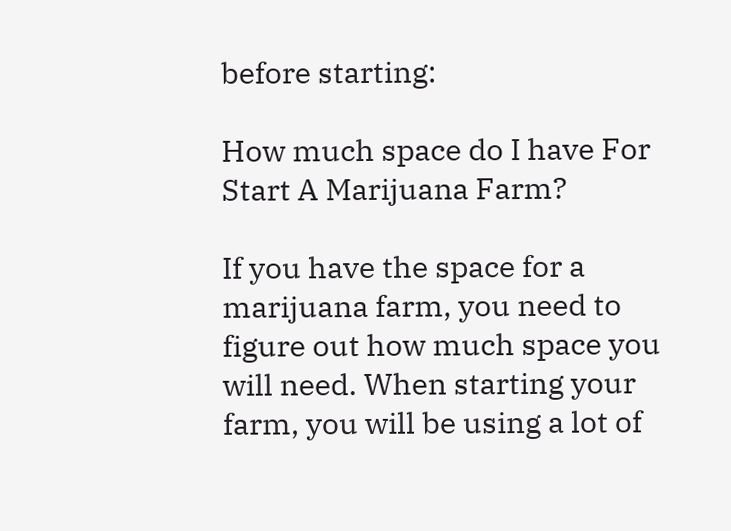before starting:

How much space do I have For Start A Marijuana Farm?

If you have the space for a marijuana farm, you need to figure out how much space you will need. When starting your farm, you will be using a lot of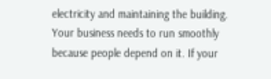electricity and maintaining the building. Your business needs to run smoothly because people depend on it. If your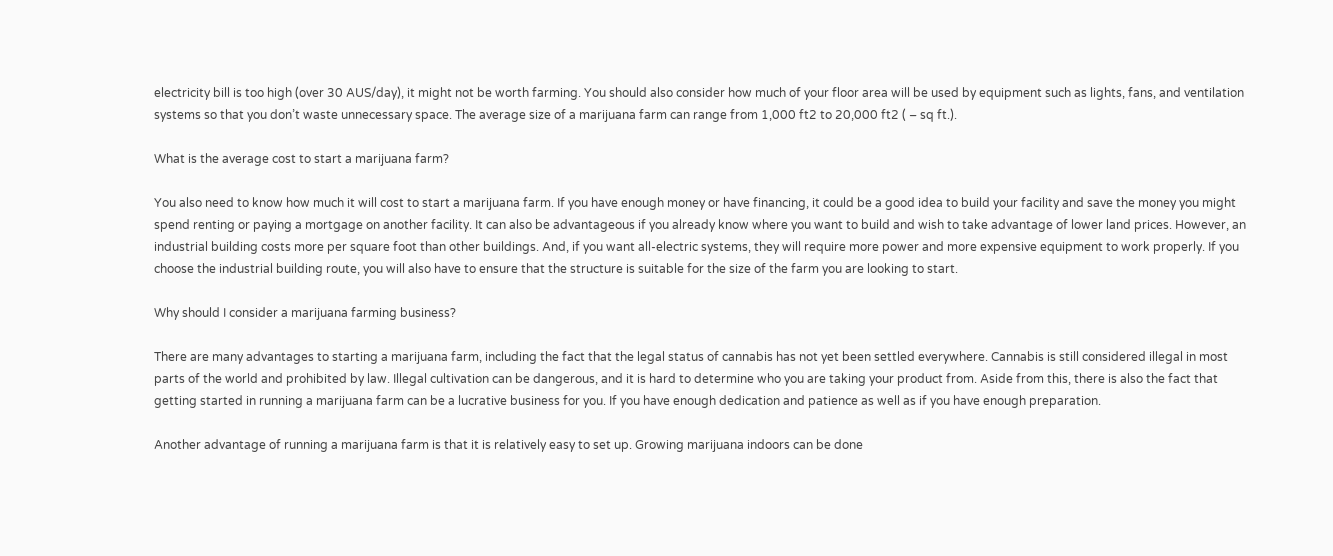electricity bill is too high (over 30 AUS/day), it might not be worth farming. You should also consider how much of your floor area will be used by equipment such as lights, fans, and ventilation systems so that you don’t waste unnecessary space. The average size of a marijuana farm can range from 1,000 ft2 to 20,000 ft2 ( – sq ft.).

What is the average cost to start a marijuana farm?

You also need to know how much it will cost to start a marijuana farm. If you have enough money or have financing, it could be a good idea to build your facility and save the money you might spend renting or paying a mortgage on another facility. It can also be advantageous if you already know where you want to build and wish to take advantage of lower land prices. However, an industrial building costs more per square foot than other buildings. And, if you want all-electric systems, they will require more power and more expensive equipment to work properly. If you choose the industrial building route, you will also have to ensure that the structure is suitable for the size of the farm you are looking to start.

Why should I consider a marijuana farming business?

There are many advantages to starting a marijuana farm, including the fact that the legal status of cannabis has not yet been settled everywhere. Cannabis is still considered illegal in most parts of the world and prohibited by law. Illegal cultivation can be dangerous, and it is hard to determine who you are taking your product from. Aside from this, there is also the fact that getting started in running a marijuana farm can be a lucrative business for you. If you have enough dedication and patience as well as if you have enough preparation.

Another advantage of running a marijuana farm is that it is relatively easy to set up. Growing marijuana indoors can be done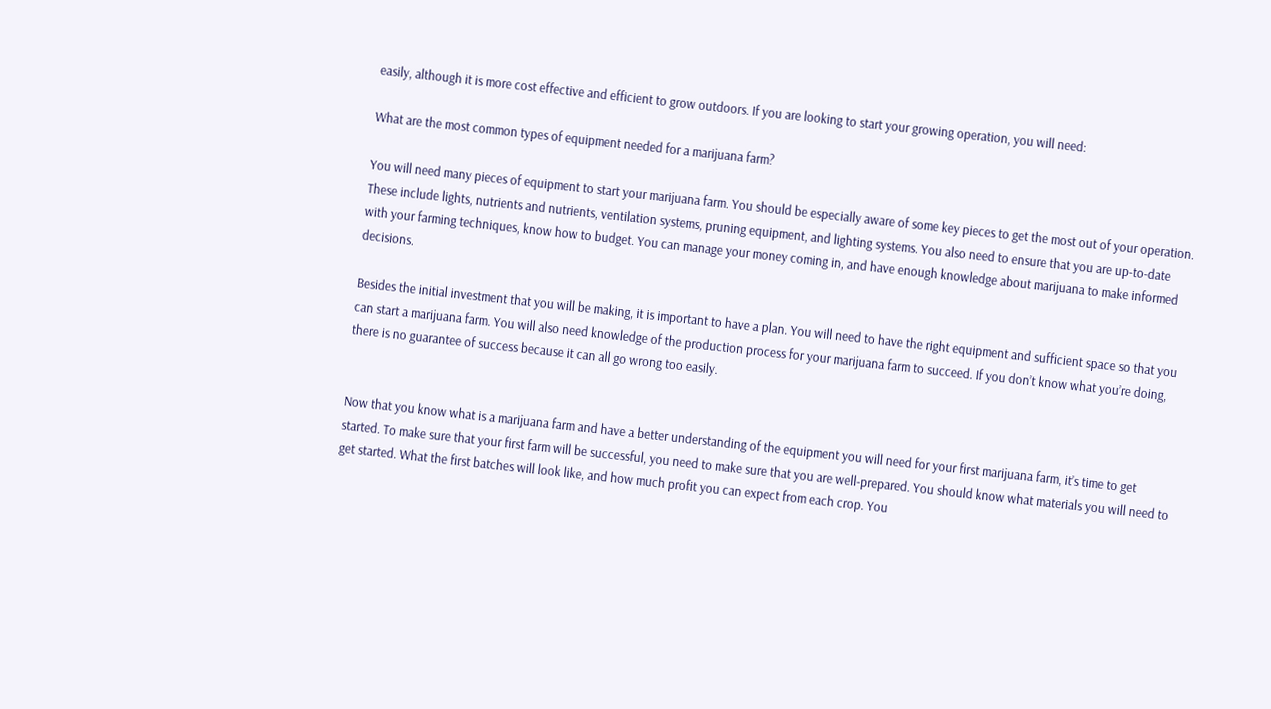easily, although it is more cost effective and efficient to grow outdoors. If you are looking to start your growing operation, you will need:

What are the most common types of equipment needed for a marijuana farm?

You will need many pieces of equipment to start your marijuana farm. You should be especially aware of some key pieces to get the most out of your operation. These include lights, nutrients and nutrients, ventilation systems, pruning equipment, and lighting systems. You also need to ensure that you are up-to-date with your farming techniques, know how to budget. You can manage your money coming in, and have enough knowledge about marijuana to make informed decisions.

Besides the initial investment that you will be making, it is important to have a plan. You will need to have the right equipment and sufficient space so that you can start a marijuana farm. You will also need knowledge of the production process for your marijuana farm to succeed. If you don’t know what you’re doing, there is no guarantee of success because it can all go wrong too easily.


Now that you know what is a marijuana farm and have a better understanding of the equipment you will need for your first marijuana farm, it’s time to get started. To make sure that your first farm will be successful, you need to make sure that you are well-prepared. You should know what materials you will need to get started. What the first batches will look like, and how much profit you can expect from each crop. You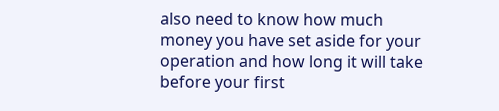also need to know how much money you have set aside for your operation and how long it will take before your first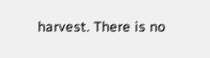harvest. There is no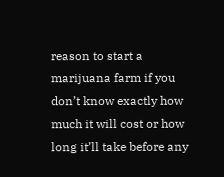reason to start a marijuana farm if you don’t know exactly how much it will cost or how long it’ll take before any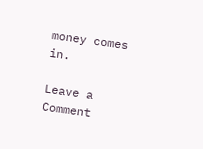money comes in.

Leave a Comment